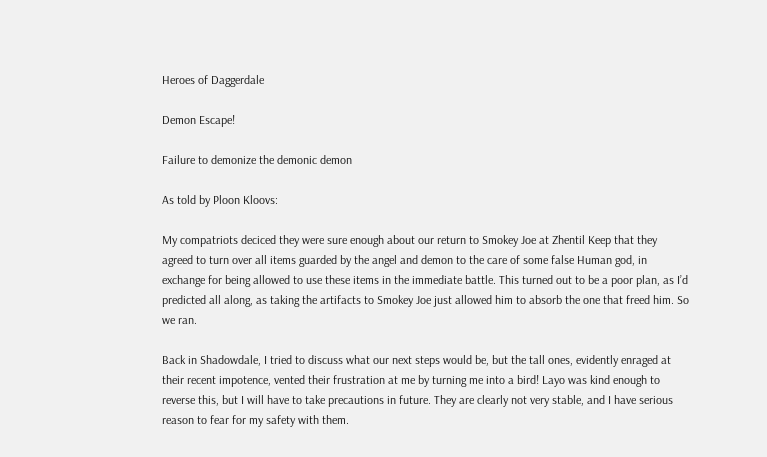Heroes of Daggerdale

Demon Escape!

Failure to demonize the demonic demon

As told by Ploon Kloovs:

My compatriots deciced they were sure enough about our return to Smokey Joe at Zhentil Keep that they agreed to turn over all items guarded by the angel and demon to the care of some false Human god, in exchange for being allowed to use these items in the immediate battle. This turned out to be a poor plan, as I’d predicted all along, as taking the artifacts to Smokey Joe just allowed him to absorb the one that freed him. So we ran.

Back in Shadowdale, I tried to discuss what our next steps would be, but the tall ones, evidently enraged at their recent impotence, vented their frustration at me by turning me into a bird! Layo was kind enough to reverse this, but I will have to take precautions in future. They are clearly not very stable, and I have serious reason to fear for my safety with them.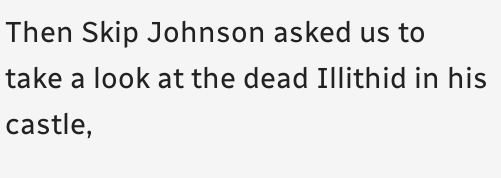Then Skip Johnson asked us to take a look at the dead Illithid in his castle,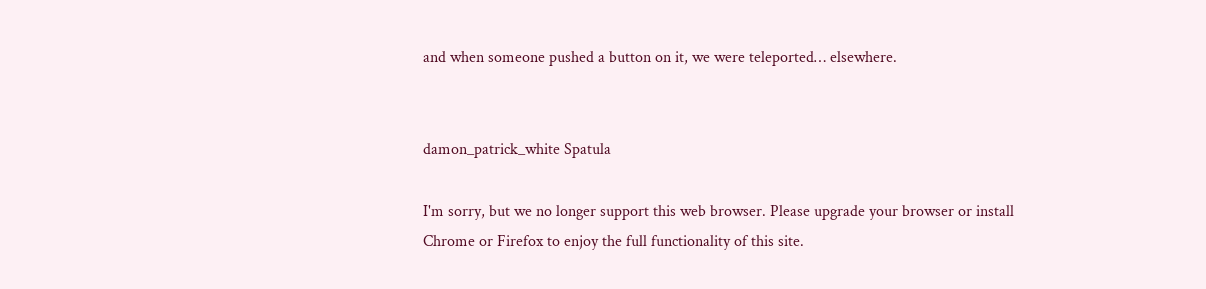and when someone pushed a button on it, we were teleported… elsewhere.


damon_patrick_white Spatula

I'm sorry, but we no longer support this web browser. Please upgrade your browser or install Chrome or Firefox to enjoy the full functionality of this site.